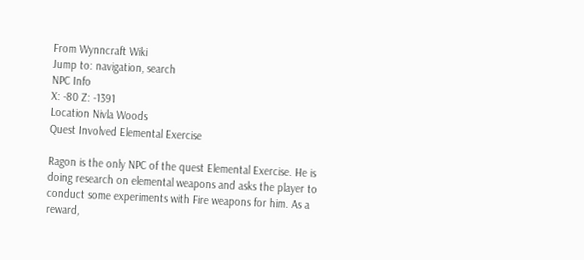From Wynncraft Wiki
Jump to: navigation, search
NPC Info
X: -80 Z: -1391
Location Nivla Woods
Quest Involved Elemental Exercise

Ragon is the only NPC of the quest Elemental Exercise. He is doing research on elemental weapons and asks the player to conduct some experiments with Fire weapons for him. As a reward,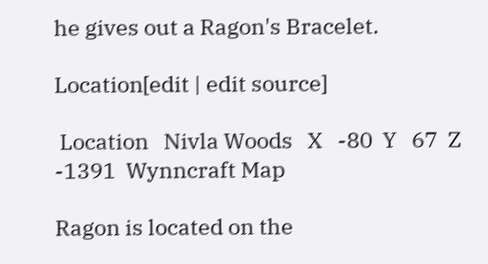he gives out a Ragon's Bracelet.

Location[edit | edit source]

 Location   Nivla Woods   X   -80  Y   67  Z   -1391  Wynncraft Map

Ragon is located on the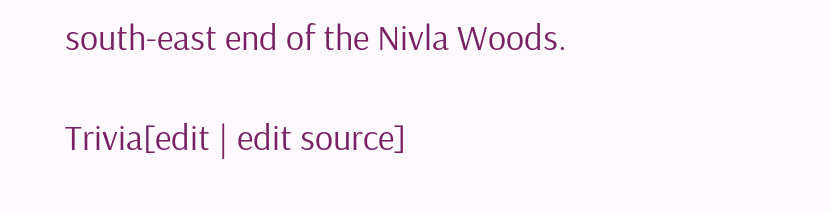south-east end of the Nivla Woods.

Trivia[edit | edit source]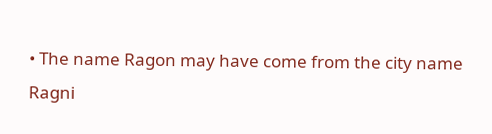• The name Ragon may have come from the city name Ragni